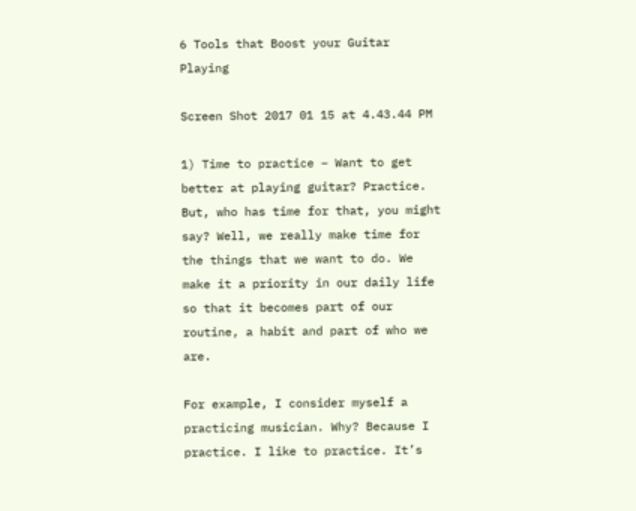6 Tools that Boost your Guitar Playing

Screen Shot 2017 01 15 at 4.43.44 PM

1) Time to practice – Want to get better at playing guitar? Practice. But, who has time for that, you might say? Well, we really make time for the things that we want to do. We make it a priority in our daily life so that it becomes part of our routine, a habit and part of who we are.

For example, I consider myself a practicing musician. Why? Because I practice. I like to practice. It’s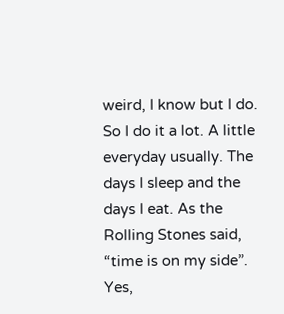weird, I know but I do. So I do it a lot. A little everyday usually. The days I sleep and the days I eat. As the Rolling Stones said, “time is on my side”. Yes,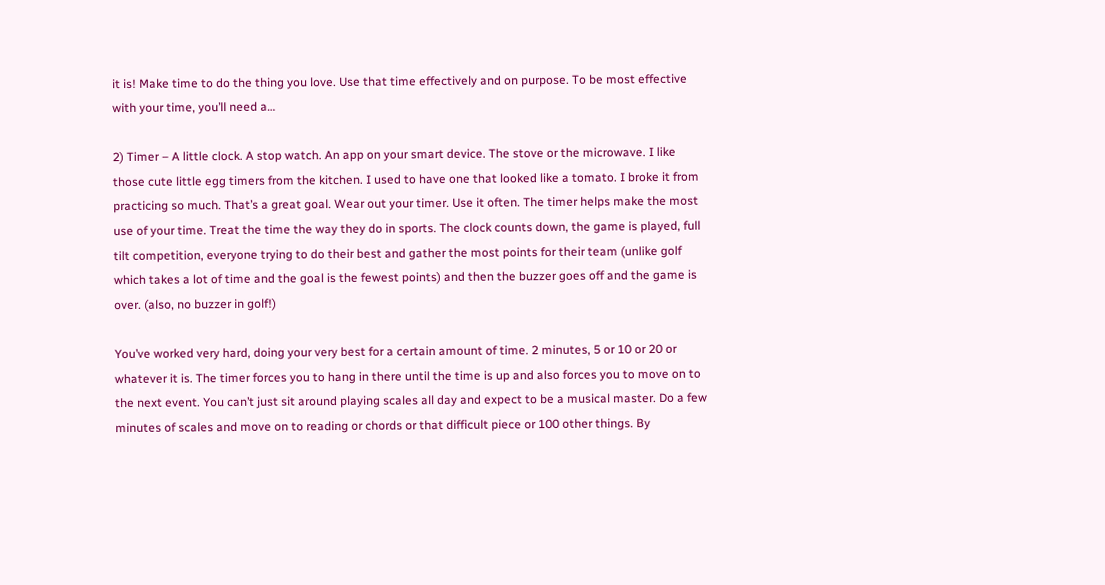it is! Make time to do the thing you love. Use that time effectively and on purpose. To be most effective with your time, you’ll need a…

2) Timer – A little clock. A stop watch. An app on your smart device. The stove or the microwave. I like those cute little egg timers from the kitchen. I used to have one that looked like a tomato. I broke it from practicing so much. That’s a great goal. Wear out your timer. Use it often. The timer helps make the most use of your time. Treat the time the way they do in sports. The clock counts down, the game is played, full tilt competition, everyone trying to do their best and gather the most points for their team (unlike golf which takes a lot of time and the goal is the fewest points) and then the buzzer goes off and the game is over. (also, no buzzer in golf!)

You’ve worked very hard, doing your very best for a certain amount of time. 2 minutes, 5 or 10 or 20 or whatever it is. The timer forces you to hang in there until the time is up and also forces you to move on to the next event. You can’t just sit around playing scales all day and expect to be a musical master. Do a few minutes of scales and move on to reading or chords or that difficult piece or 100 other things. By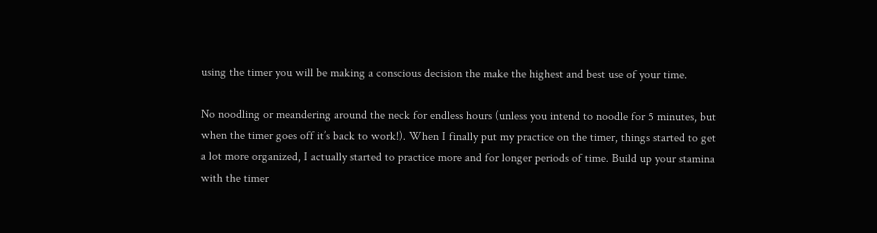using the timer you will be making a conscious decision the make the highest and best use of your time.

No noodling or meandering around the neck for endless hours (unless you intend to noodle for 5 minutes, but when the timer goes off it’s back to work!). When I finally put my practice on the timer, things started to get a lot more organized, I actually started to practice more and for longer periods of time. Build up your stamina with the timer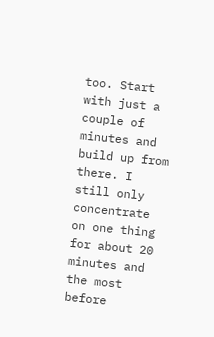too. Start with just a couple of minutes and build up from there. I still only concentrate on one thing for about 20 minutes and the most before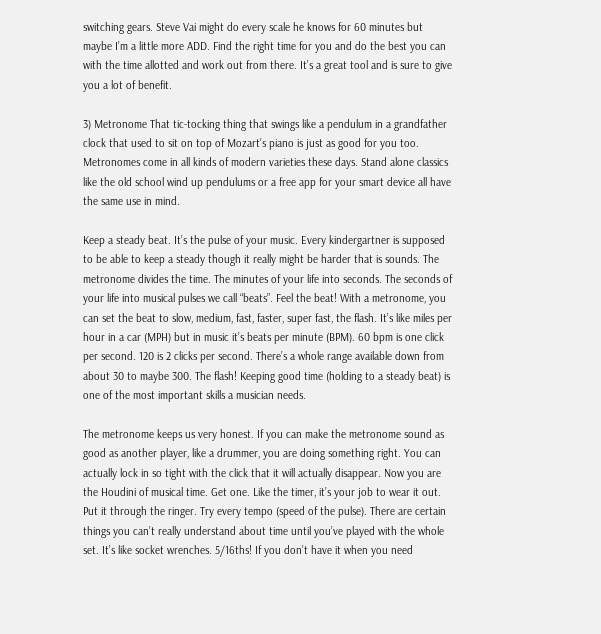switching gears. Steve Vai might do every scale he knows for 60 minutes but maybe I’m a little more ADD. Find the right time for you and do the best you can with the time allotted and work out from there. It’s a great tool and is sure to give you a lot of benefit.

3) Metronome That tic-tocking thing that swings like a pendulum in a grandfather clock that used to sit on top of Mozart’s piano is just as good for you too. Metronomes come in all kinds of modern varieties these days. Stand alone classics like the old school wind up pendulums or a free app for your smart device all have the same use in mind.

Keep a steady beat. It’s the pulse of your music. Every kindergartner is supposed to be able to keep a steady though it really might be harder that is sounds. The metronome divides the time. The minutes of your life into seconds. The seconds of your life into musical pulses we call “beats”. Feel the beat! With a metronome, you can set the beat to slow, medium, fast, faster, super fast, the flash. It’s like miles per hour in a car (MPH) but in music it’s beats per minute (BPM). 60 bpm is one click per second. 120 is 2 clicks per second. There’s a whole range available down from about 30 to maybe 300. The flash! Keeping good time (holding to a steady beat) is one of the most important skills a musician needs.

The metronome keeps us very honest. If you can make the metronome sound as good as another player, like a drummer, you are doing something right. You can actually lock in so tight with the click that it will actually disappear. Now you are the Houdini of musical time. Get one. Like the timer, it’s your job to wear it out. Put it through the ringer. Try every tempo (speed of the pulse). There are certain things you can’t really understand about time until you’ve played with the whole set. It’s like socket wrenches. 5/16ths! If you don’t have it when you need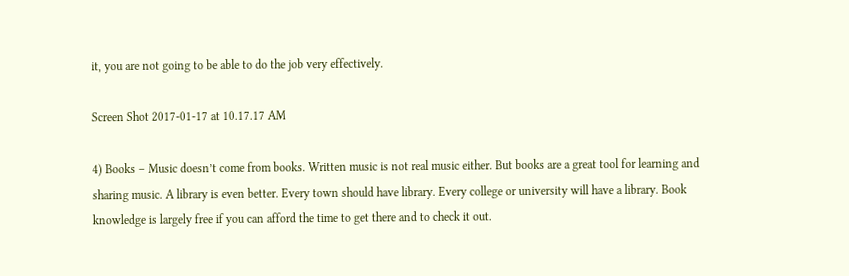it, you are not going to be able to do the job very effectively.

Screen Shot 2017-01-17 at 10.17.17 AM

4) Books – Music doesn’t come from books. Written music is not real music either. But books are a great tool for learning and sharing music. A library is even better. Every town should have library. Every college or university will have a library. Book knowledge is largely free if you can afford the time to get there and to check it out.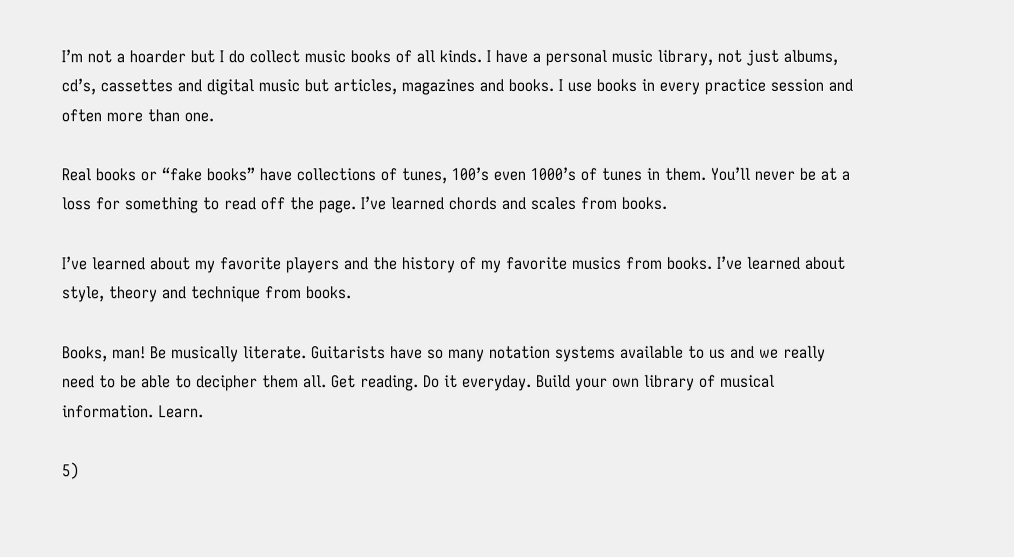I’m not a hoarder but I do collect music books of all kinds. I have a personal music library, not just albums, cd’s, cassettes and digital music but articles, magazines and books. I use books in every practice session and often more than one.

Real books or “fake books” have collections of tunes, 100’s even 1000’s of tunes in them. You’ll never be at a loss for something to read off the page. I’ve learned chords and scales from books.

I’ve learned about my favorite players and the history of my favorite musics from books. I’ve learned about style, theory and technique from books.

Books, man! Be musically literate. Guitarists have so many notation systems available to us and we really need to be able to decipher them all. Get reading. Do it everyday. Build your own library of musical information. Learn.

5)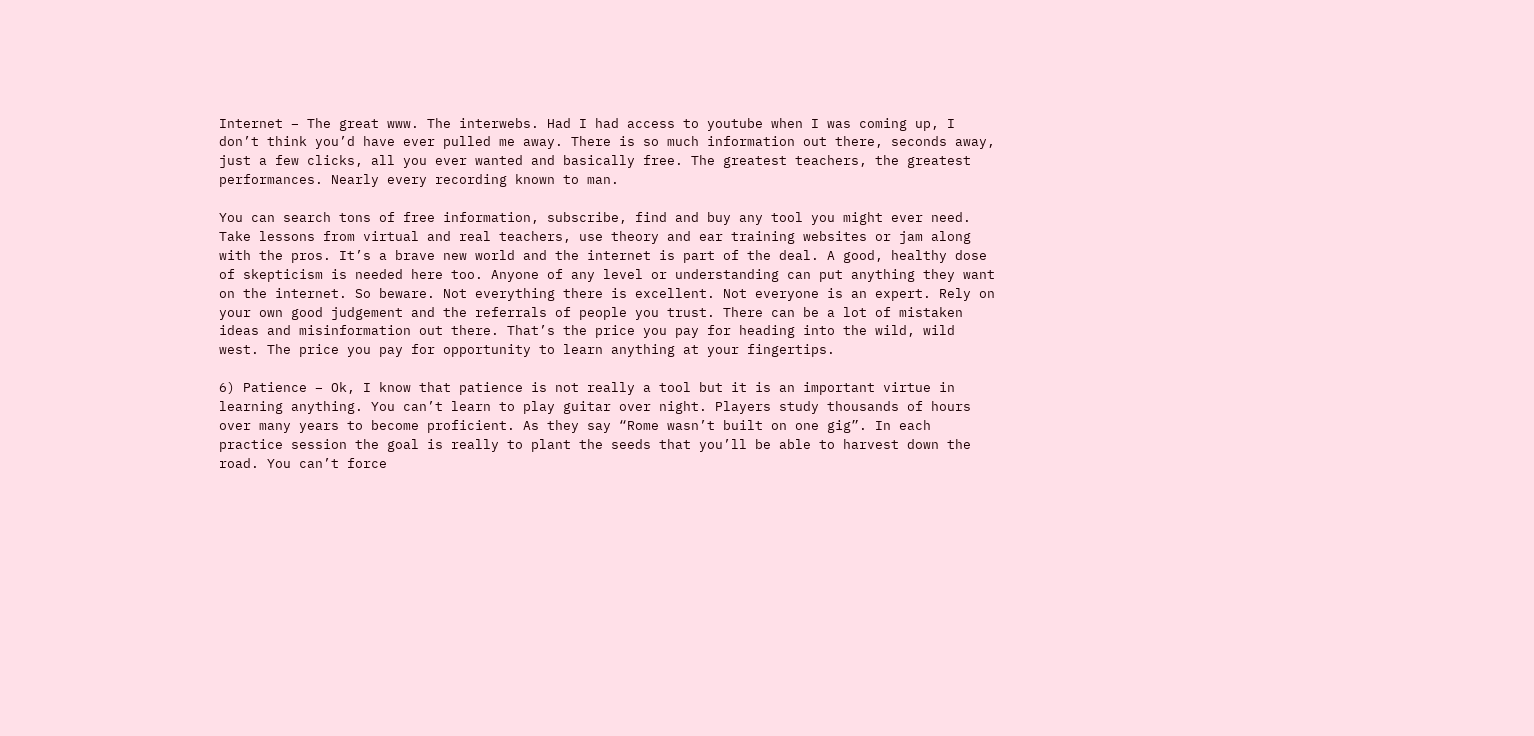Internet – The great www. The interwebs. Had I had access to youtube when I was coming up, I don’t think you’d have ever pulled me away. There is so much information out there, seconds away, just a few clicks, all you ever wanted and basically free. The greatest teachers, the greatest performances. Nearly every recording known to man.

You can search tons of free information, subscribe, find and buy any tool you might ever need. Take lessons from virtual and real teachers, use theory and ear training websites or jam along with the pros. It’s a brave new world and the internet is part of the deal. A good, healthy dose of skepticism is needed here too. Anyone of any level or understanding can put anything they want on the internet. So beware. Not everything there is excellent. Not everyone is an expert. Rely on your own good judgement and the referrals of people you trust. There can be a lot of mistaken ideas and misinformation out there. That’s the price you pay for heading into the wild, wild west. The price you pay for opportunity to learn anything at your fingertips.

6) Patience – Ok, I know that patience is not really a tool but it is an important virtue in learning anything. You can’t learn to play guitar over night. Players study thousands of hours over many years to become proficient. As they say “Rome wasn’t built on one gig”. In each practice session the goal is really to plant the seeds that you’ll be able to harvest down the road. You can’t force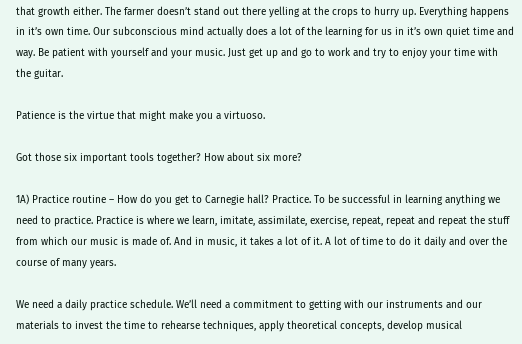that growth either. The farmer doesn’t stand out there yelling at the crops to hurry up. Everything happens in it’s own time. Our subconscious mind actually does a lot of the learning for us in it’s own quiet time and way. Be patient with yourself and your music. Just get up and go to work and try to enjoy your time with the guitar.

Patience is the virtue that might make you a virtuoso.

Got those six important tools together? How about six more?

1A) Practice routine – How do you get to Carnegie hall? Practice. To be successful in learning anything we need to practice. Practice is where we learn, imitate, assimilate, exercise, repeat, repeat and repeat the stuff from which our music is made of. And in music, it takes a lot of it. A lot of time to do it daily and over the course of many years.

We need a daily practice schedule. We’ll need a commitment to getting with our instruments and our materials to invest the time to rehearse techniques, apply theoretical concepts, develop musical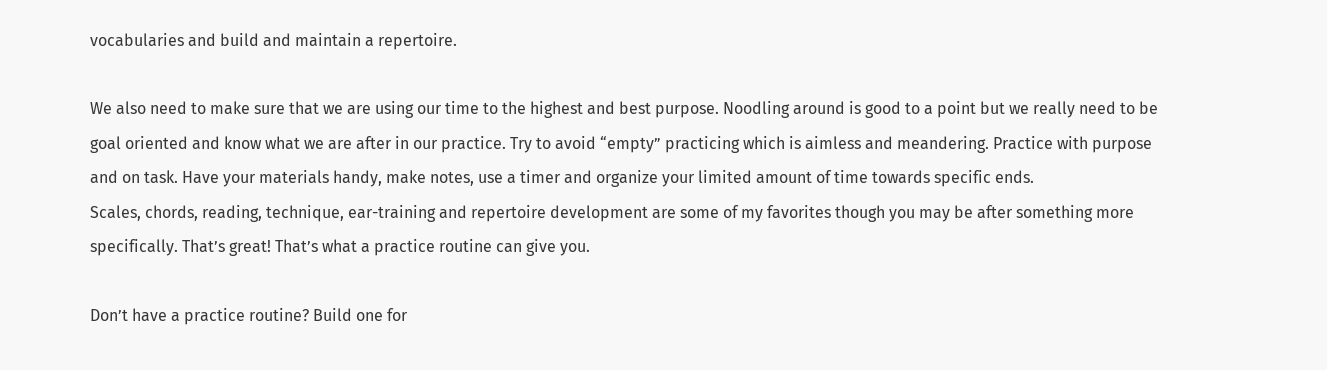vocabularies and build and maintain a repertoire.

We also need to make sure that we are using our time to the highest and best purpose. Noodling around is good to a point but we really need to be goal oriented and know what we are after in our practice. Try to avoid “empty” practicing which is aimless and meandering. Practice with purpose and on task. Have your materials handy, make notes, use a timer and organize your limited amount of time towards specific ends.
Scales, chords, reading, technique, ear-training and repertoire development are some of my favorites though you may be after something more specifically. That’s great! That’s what a practice routine can give you.

Don’t have a practice routine? Build one for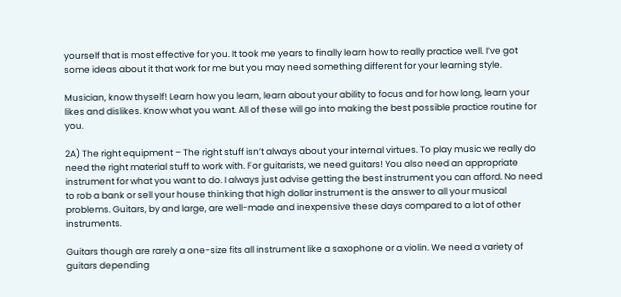yourself that is most effective for you. It took me years to finally learn how to really practice well. I’ve got some ideas about it that work for me but you may need something different for your learning style.

Musician, know thyself! Learn how you learn, learn about your ability to focus and for how long, learn your likes and dislikes. Know what you want. All of these will go into making the best possible practice routine for you.

2A) The right equipment – The right stuff isn’t always about your internal virtues. To play music we really do need the right material stuff to work with. For guitarists, we need guitars! You also need an appropriate instrument for what you want to do. I always just advise getting the best instrument you can afford. No need to rob a bank or sell your house thinking that high dollar instrument is the answer to all your musical problems. Guitars, by and large, are well-made and inexpensive these days compared to a lot of other instruments.

Guitars though are rarely a one-size fits all instrument like a saxophone or a violin. We need a variety of guitars depending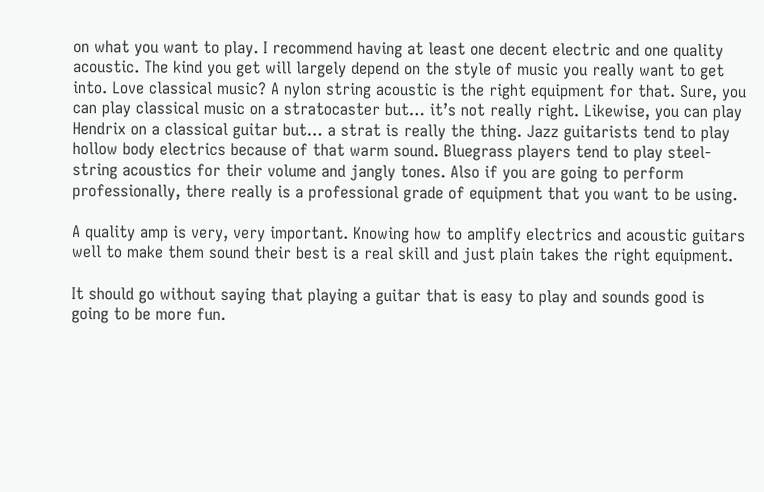on what you want to play. I recommend having at least one decent electric and one quality acoustic. The kind you get will largely depend on the style of music you really want to get into. Love classical music? A nylon string acoustic is the right equipment for that. Sure, you can play classical music on a stratocaster but… it’s not really right. Likewise, you can play Hendrix on a classical guitar but… a strat is really the thing. Jazz guitarists tend to play hollow body electrics because of that warm sound. Bluegrass players tend to play steel-string acoustics for their volume and jangly tones. Also if you are going to perform professionally, there really is a professional grade of equipment that you want to be using.

A quality amp is very, very important. Knowing how to amplify electrics and acoustic guitars well to make them sound their best is a real skill and just plain takes the right equipment.

It should go without saying that playing a guitar that is easy to play and sounds good is going to be more fun.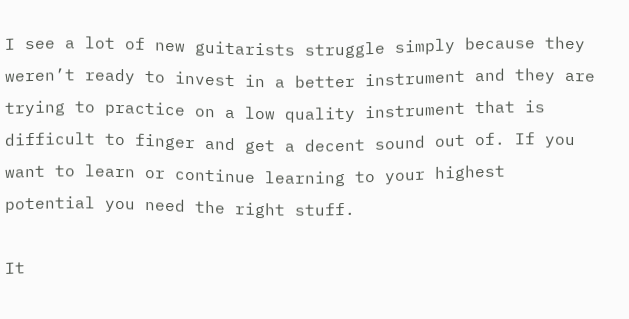I see a lot of new guitarists struggle simply because they weren’t ready to invest in a better instrument and they are trying to practice on a low quality instrument that is difficult to finger and get a decent sound out of. If you want to learn or continue learning to your highest potential you need the right stuff.

It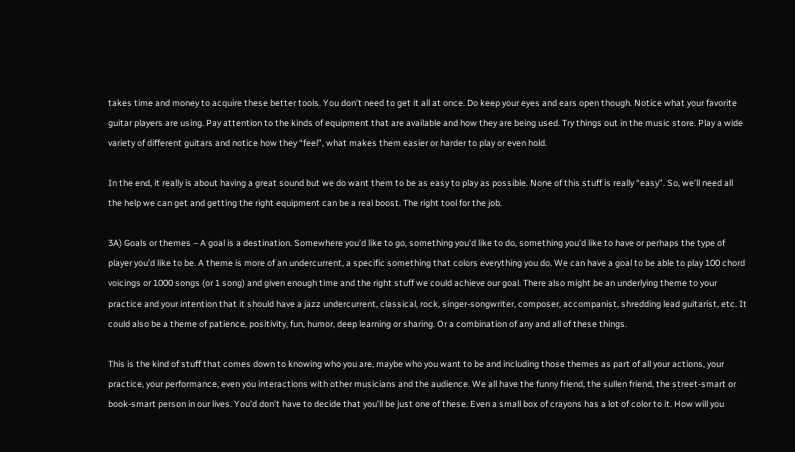takes time and money to acquire these better tools. You don’t need to get it all at once. Do keep your eyes and ears open though. Notice what your favorite guitar players are using. Pay attention to the kinds of equipment that are available and how they are being used. Try things out in the music store. Play a wide variety of different guitars and notice how they “feel”, what makes them easier or harder to play or even hold.

In the end, it really is about having a great sound but we do want them to be as easy to play as possible. None of this stuff is really “easy”. So, we’ll need all the help we can get and getting the right equipment can be a real boost. The right tool for the job.

3A) Goals or themes – A goal is a destination. Somewhere you’d like to go, something you’d like to do, something you’d like to have or perhaps the type of player you’d like to be. A theme is more of an undercurrent, a specific something that colors everything you do. We can have a goal to be able to play 100 chord voicings or 1000 songs (or 1 song) and given enough time and the right stuff we could achieve our goal. There also might be an underlying theme to your practice and your intention that it should have a jazz undercurrent, classical, rock, singer-songwriter, composer, accompanist, shredding lead guitarist, etc. It could also be a theme of patience, positivity, fun, humor, deep learning or sharing. Or a combination of any and all of these things.

This is the kind of stuff that comes down to knowing who you are, maybe who you want to be and including those themes as part of all your actions, your practice, your performance, even you interactions with other musicians and the audience. We all have the funny friend, the sullen friend, the street-smart or book-smart person in our lives. You’d don’t have to decide that you’ll be just one of these. Even a small box of crayons has a lot of color to it. How will you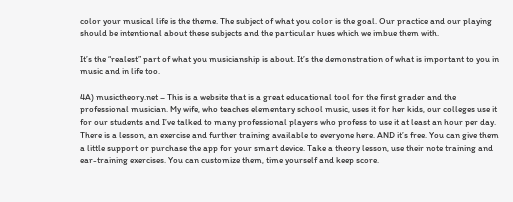color your musical life is the theme. The subject of what you color is the goal. Our practice and our playing should be intentional about these subjects and the particular hues which we imbue them with.

It’s the “realest” part of what you musicianship is about. It’s the demonstration of what is important to you in music and in life too.

4A) musictheory.net – This is a website that is a great educational tool for the first grader and the professional musician. My wife, who teaches elementary school music, uses it for her kids, our colleges use it for our students and I’ve talked to many professional players who profess to use it at least an hour per day. There is a lesson, an exercise and further training available to everyone here. AND it’s free. You can give them a little support or purchase the app for your smart device. Take a theory lesson, use their note training and ear-training exercises. You can customize them, time yourself and keep score.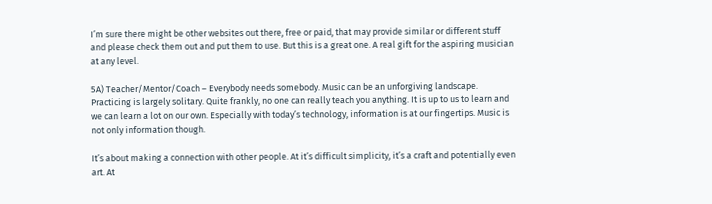I’m sure there might be other websites out there, free or paid, that may provide similar or different stuff and please check them out and put them to use. But this is a great one. A real gift for the aspiring musician at any level.

5A) Teacher/Mentor/Coach – Everybody needs somebody. Music can be an unforgiving landscape. Practicing is largely solitary. Quite frankly, no one can really teach you anything. It is up to us to learn and we can learn a lot on our own. Especially with today’s technology, information is at our fingertips. Music is not only information though.

It’s about making a connection with other people. At it’s difficult simplicity, it’s a craft and potentially even art. At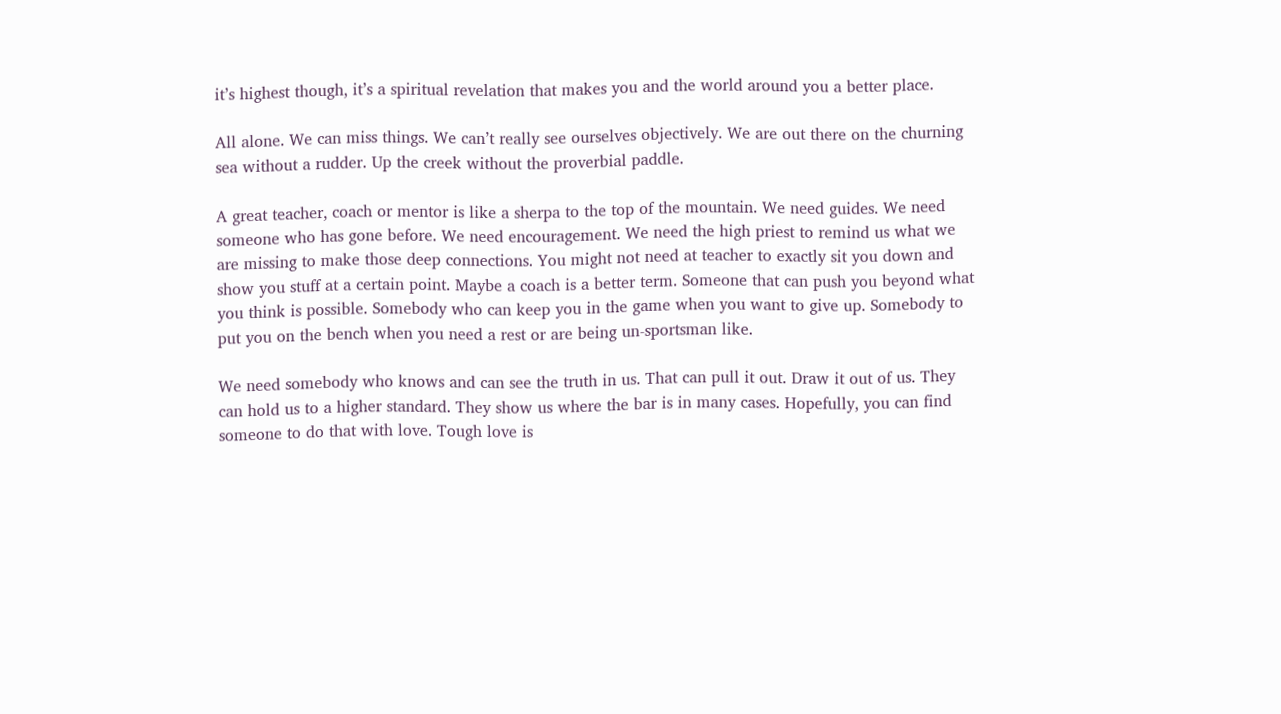it’s highest though, it’s a spiritual revelation that makes you and the world around you a better place.

All alone. We can miss things. We can’t really see ourselves objectively. We are out there on the churning sea without a rudder. Up the creek without the proverbial paddle.

A great teacher, coach or mentor is like a sherpa to the top of the mountain. We need guides. We need someone who has gone before. We need encouragement. We need the high priest to remind us what we are missing to make those deep connections. You might not need at teacher to exactly sit you down and show you stuff at a certain point. Maybe a coach is a better term. Someone that can push you beyond what you think is possible. Somebody who can keep you in the game when you want to give up. Somebody to put you on the bench when you need a rest or are being un-sportsman like.

We need somebody who knows and can see the truth in us. That can pull it out. Draw it out of us. They can hold us to a higher standard. They show us where the bar is in many cases. Hopefully, you can find someone to do that with love. Tough love is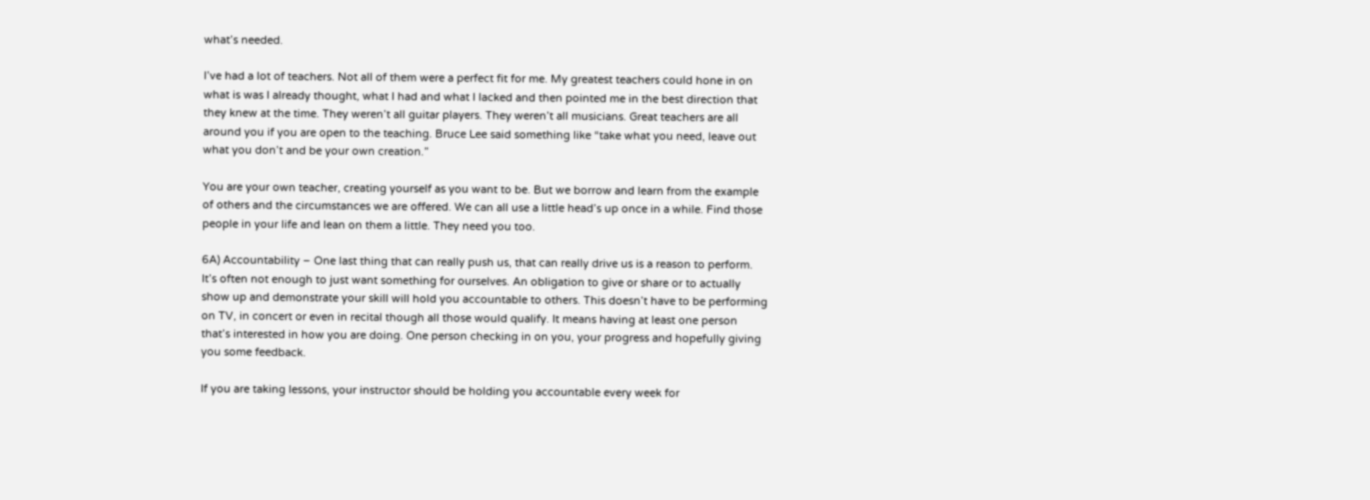what’s needed.

I’ve had a lot of teachers. Not all of them were a perfect fit for me. My greatest teachers could hone in on what is was I already thought, what I had and what I lacked and then pointed me in the best direction that they knew at the time. They weren’t all guitar players. They weren’t all musicians. Great teachers are all around you if you are open to the teaching. Bruce Lee said something like “take what you need, leave out what you don’t and be your own creation.”

You are your own teacher, creating yourself as you want to be. But we borrow and learn from the example of others and the circumstances we are offered. We can all use a little head’s up once in a while. Find those people in your life and lean on them a little. They need you too.

6A) Accountability – One last thing that can really push us, that can really drive us is a reason to perform. It’s often not enough to just want something for ourselves. An obligation to give or share or to actually show up and demonstrate your skill will hold you accountable to others. This doesn’t have to be performing on TV, in concert or even in recital though all those would qualify. It means having at least one person that’s interested in how you are doing. One person checking in on you, your progress and hopefully giving you some feedback.

If you are taking lessons, your instructor should be holding you accountable every week for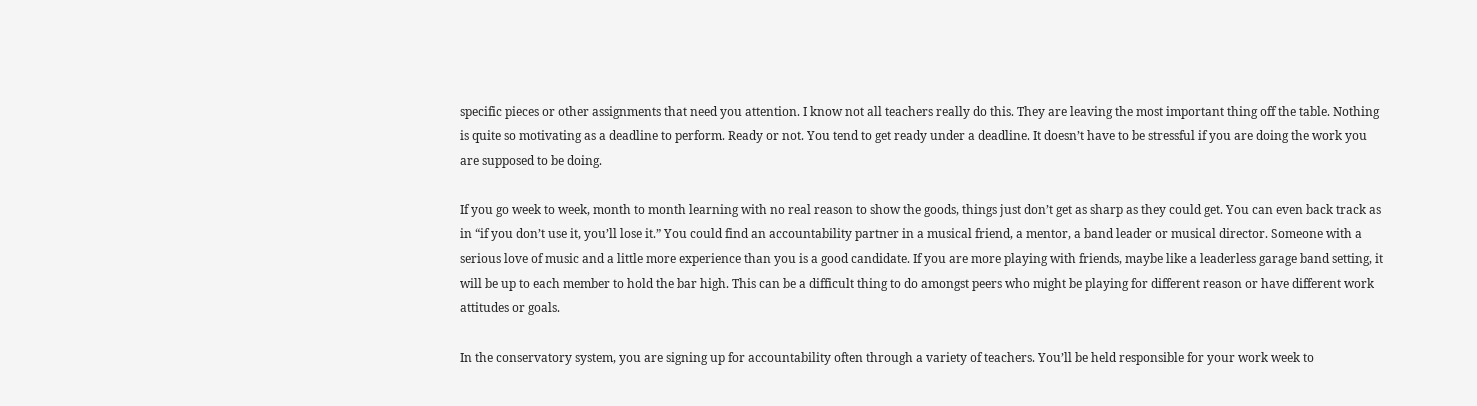specific pieces or other assignments that need you attention. I know not all teachers really do this. They are leaving the most important thing off the table. Nothing is quite so motivating as a deadline to perform. Ready or not. You tend to get ready under a deadline. It doesn’t have to be stressful if you are doing the work you are supposed to be doing.

If you go week to week, month to month learning with no real reason to show the goods, things just don’t get as sharp as they could get. You can even back track as in “if you don’t use it, you’ll lose it.” You could find an accountability partner in a musical friend, a mentor, a band leader or musical director. Someone with a serious love of music and a little more experience than you is a good candidate. If you are more playing with friends, maybe like a leaderless garage band setting, it will be up to each member to hold the bar high. This can be a difficult thing to do amongst peers who might be playing for different reason or have different work attitudes or goals.

In the conservatory system, you are signing up for accountability often through a variety of teachers. You’ll be held responsible for your work week to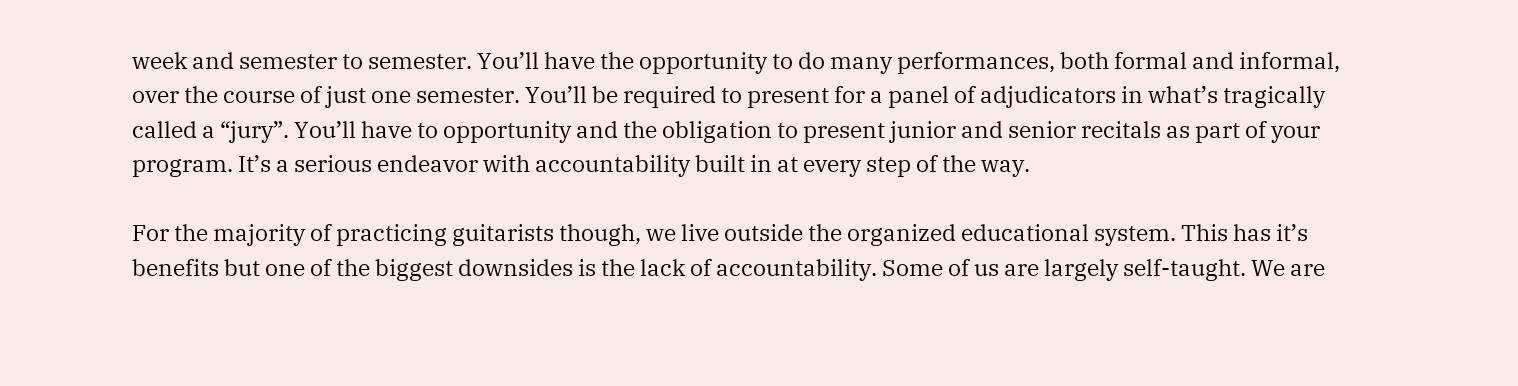week and semester to semester. You’ll have the opportunity to do many performances, both formal and informal, over the course of just one semester. You’ll be required to present for a panel of adjudicators in what’s tragically called a “jury”. You’ll have to opportunity and the obligation to present junior and senior recitals as part of your program. It’s a serious endeavor with accountability built in at every step of the way.

For the majority of practicing guitarists though, we live outside the organized educational system. This has it’s benefits but one of the biggest downsides is the lack of accountability. Some of us are largely self-taught. We are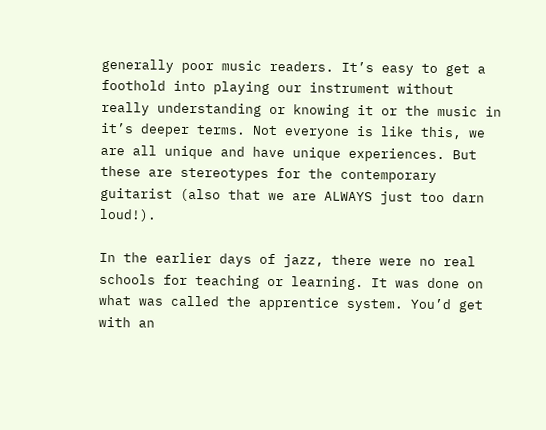generally poor music readers. It’s easy to get a foothold into playing our instrument without really understanding or knowing it or the music in it’s deeper terms. Not everyone is like this, we are all unique and have unique experiences. But these are stereotypes for the contemporary guitarist (also that we are ALWAYS just too darn loud!).

In the earlier days of jazz, there were no real schools for teaching or learning. It was done on what was called the apprentice system. You’d get with an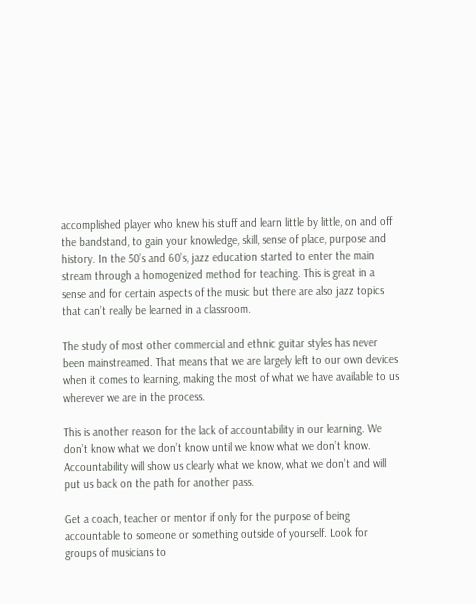accomplished player who knew his stuff and learn little by little, on and off the bandstand, to gain your knowledge, skill, sense of place, purpose and history. In the 50’s and 60’s, jazz education started to enter the main stream through a homogenized method for teaching. This is great in a sense and for certain aspects of the music but there are also jazz topics that can’t really be learned in a classroom.

The study of most other commercial and ethnic guitar styles has never been mainstreamed. That means that we are largely left to our own devices when it comes to learning, making the most of what we have available to us wherever we are in the process.

This is another reason for the lack of accountability in our learning. We don’t know what we don’t know until we know what we don’t know. Accountability will show us clearly what we know, what we don’t and will put us back on the path for another pass.

Get a coach, teacher or mentor if only for the purpose of being accountable to someone or something outside of yourself. Look for groups of musicians to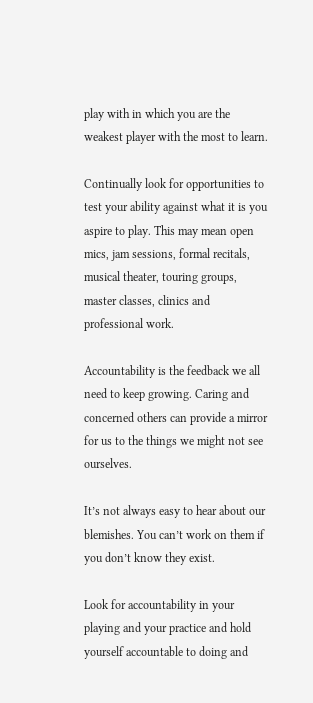play with in which you are the weakest player with the most to learn.

Continually look for opportunities to test your ability against what it is you aspire to play. This may mean open mics, jam sessions, formal recitals, musical theater, touring groups, master classes, clinics and professional work.

Accountability is the feedback we all need to keep growing. Caring and concerned others can provide a mirror for us to the things we might not see ourselves.

It’s not always easy to hear about our blemishes. You can’t work on them if you don’t know they exist.

Look for accountability in your playing and your practice and hold yourself accountable to doing and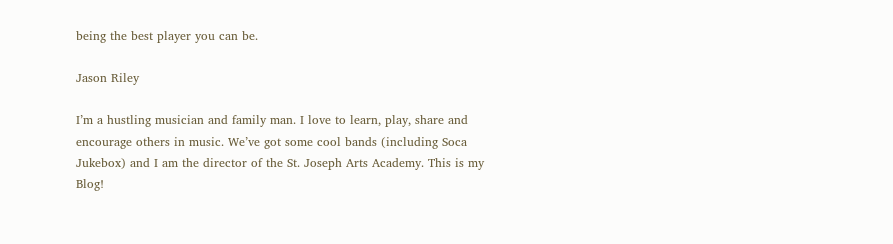being the best player you can be.

Jason Riley

I’m a hustling musician and family man. I love to learn, play, share and encourage others in music. We’ve got some cool bands (including Soca Jukebox) and I am the director of the St. Joseph Arts Academy. This is my Blog!